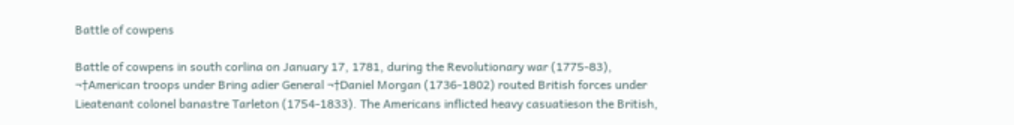Battle of cowpens

Battle of cowpens in south corlina on January 17, 1781, during the Revolutionary war (1775-83), ¬†American troops under Bring adier General ¬†Daniel Morgan (1736-1802) routed British forces under Lieatenant colonel banastre Tarleton (1754-1833). The Americans inflicted heavy casuatieson the British,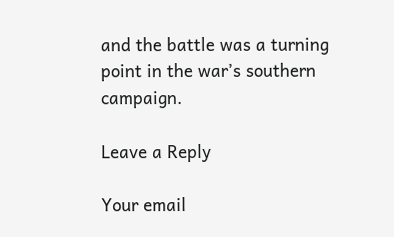and the battle was a turning point in the war’s southern campaign.

Leave a Reply

Your email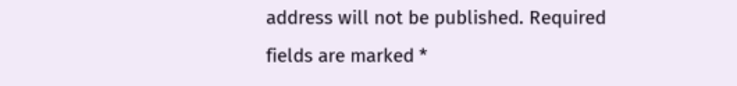address will not be published. Required fields are marked *